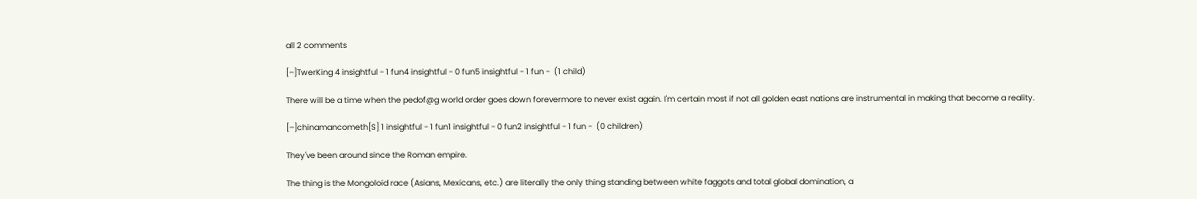all 2 comments

[–]TwerKing 4 insightful - 1 fun4 insightful - 0 fun5 insightful - 1 fun -  (1 child)

There will be a time when the pedof@g world order goes down forevermore to never exist again. I'm certain most if not all golden east nations are instrumental in making that become a reality.

[–]chinamancometh[S] 1 insightful - 1 fun1 insightful - 0 fun2 insightful - 1 fun -  (0 children)

They've been around since the Roman empire.

The thing is the Mongoloid race (Asians, Mexicans, etc.) are literally the only thing standing between white faggots and total global domination, a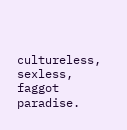cultureless, sexless, faggot paradise.